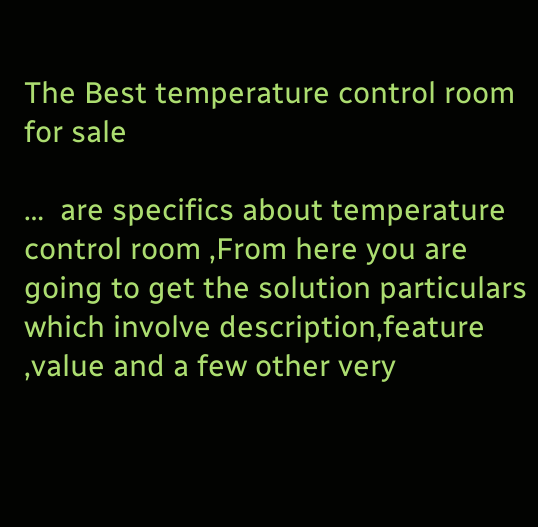The Best temperature control room for sale

…  are specifics about temperature control room ,From here you are going to get the solution particulars which involve description,feature ,value and a few other very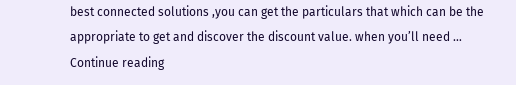best connected solutions ,you can get the particulars that which can be the appropriate to get and discover the discount value. when you’ll need … Continue reading